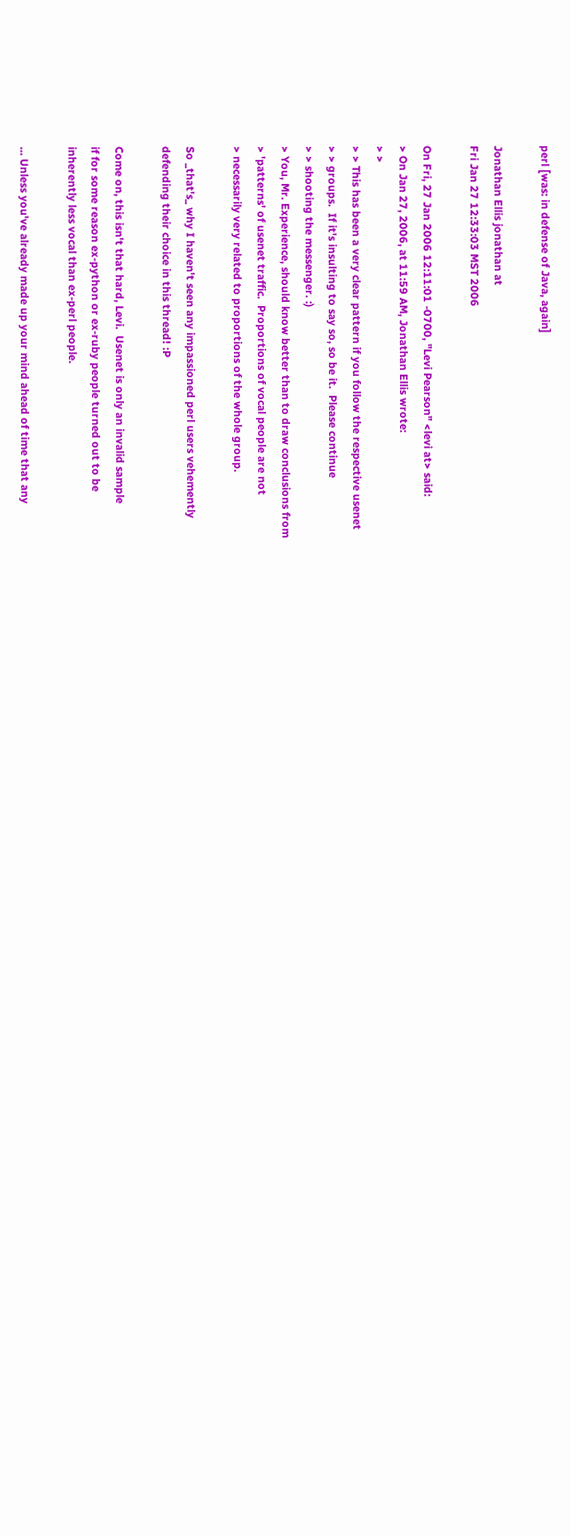perl [was: in defense of Java, again]

Jonathan Ellis jonathan at
Fri Jan 27 12:33:03 MST 2006

On Fri, 27 Jan 2006 12:11:01 -0700, "Levi Pearson" <levi at> said:
> On Jan 27, 2006, at 11:59 AM, Jonathan Ellis wrote:
> >
> > This has been a very clear pattern if you follow the respective usenet
> > groups.  If it's insulting to say so, so be it.  Please continue
> > shooting the messenger. :)
> You, Mr. Experience, should know better than to draw conclusions from
> 'patterns' of usenet traffic.  Proportions of vocal people are not
> necessarily very related to proportions of the whole group.

So _that's_ why I haven't seen any impassioned perl users vehemently
defending their choice in this thread! :P

Come on, this isn't that hard, Levi.  Usenet is only an invalid sample
if for some reason ex-python or ex-ruby people turned out to be
inherently less vocal than ex-perl people.

... Unless you've already made up your mind ahead of time that any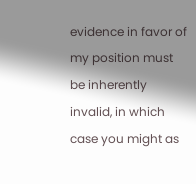evidence in favor of my position must be inherently invalid, in which
case you might as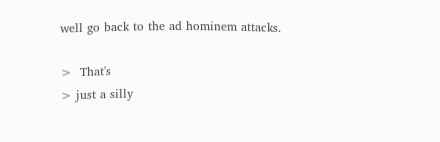well go back to the ad hominem attacks.

>  That's
> just a silly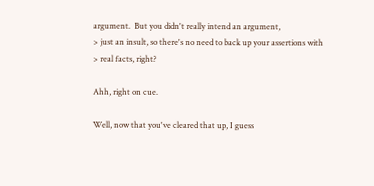argument.  But you didn't really intend an argument,
> just an insult, so there's no need to back up your assertions with
> real facts, right?

Ahh, right on cue.

Well, now that you've cleared that up, I guess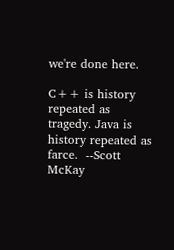we're done here.

C++ is history repeated as tragedy. Java is history repeated as farce.  --Scott McKay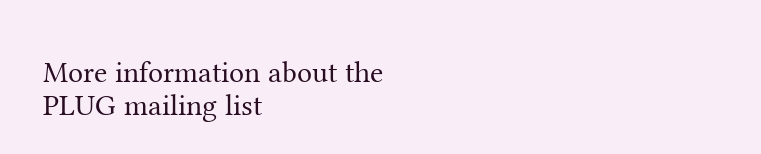More information about the PLUG mailing list